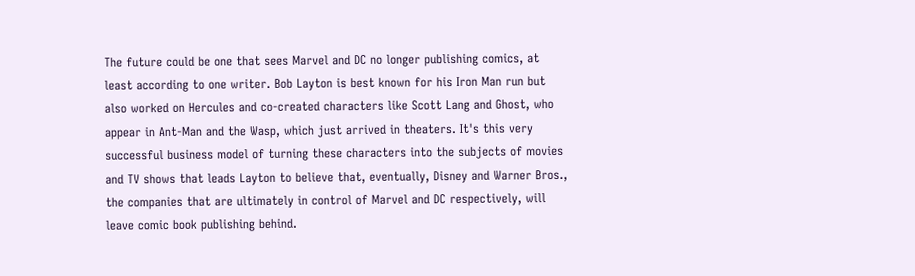The future could be one that sees Marvel and DC no longer publishing comics, at least according to one writer. Bob Layton is best known for his Iron Man run but also worked on Hercules and co-created characters like Scott Lang and Ghost, who appear in Ant-Man and the Wasp, which just arrived in theaters. It's this very successful business model of turning these characters into the subjects of movies and TV shows that leads Layton to believe that, eventually, Disney and Warner Bros., the companies that are ultimately in control of Marvel and DC respectively, will leave comic book publishing behind.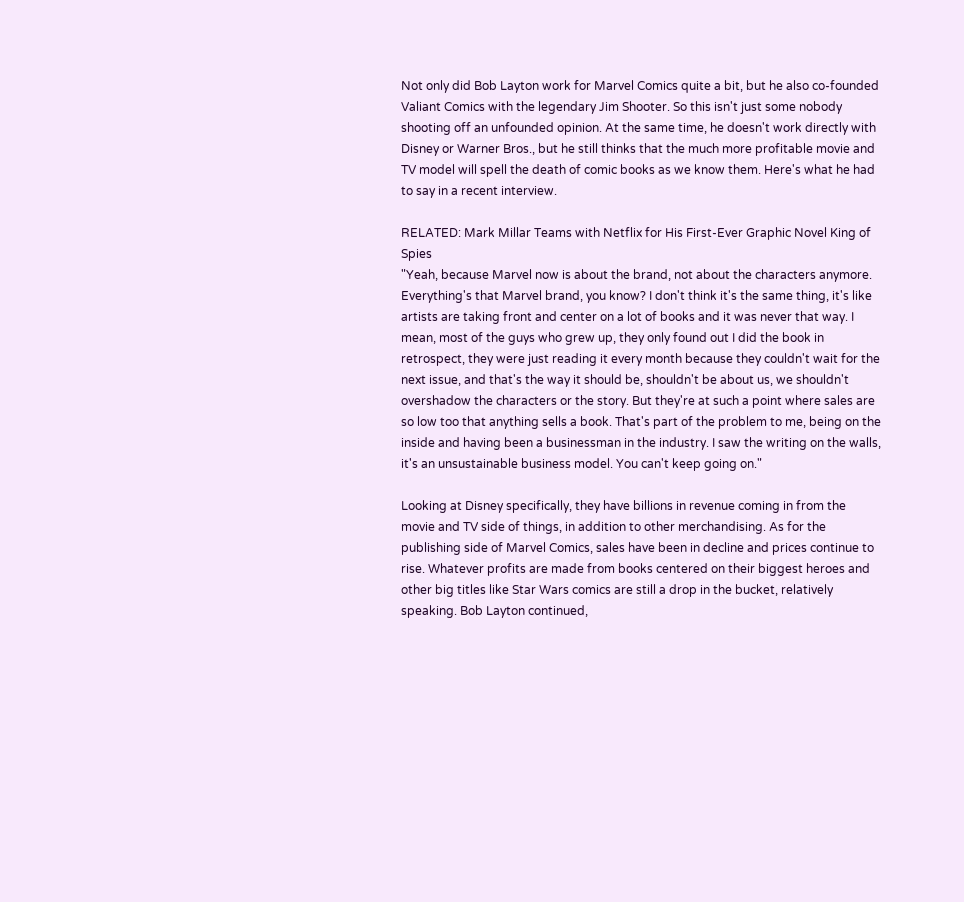Not only did Bob Layton work for Marvel Comics quite a bit, but he also co-founded Valiant Comics with the legendary Jim Shooter. So this isn't just some nobody shooting off an unfounded opinion. At the same time, he doesn't work directly with Disney or Warner Bros., but he still thinks that the much more profitable movie and TV model will spell the death of comic books as we know them. Here's what he had to say in a recent interview.

RELATED: Mark Millar Teams with Netflix for His First-Ever Graphic Novel King of Spies
"Yeah, because Marvel now is about the brand, not about the characters anymore. Everything's that Marvel brand, you know? I don't think it's the same thing, it's like artists are taking front and center on a lot of books and it was never that way. I mean, most of the guys who grew up, they only found out I did the book in retrospect, they were just reading it every month because they couldn't wait for the next issue, and that's the way it should be, shouldn't be about us, we shouldn't overshadow the characters or the story. But they're at such a point where sales are so low too that anything sells a book. That's part of the problem to me, being on the inside and having been a businessman in the industry. I saw the writing on the walls, it's an unsustainable business model. You can't keep going on."

Looking at Disney specifically, they have billions in revenue coming in from the movie and TV side of things, in addition to other merchandising. As for the publishing side of Marvel Comics, sales have been in decline and prices continue to rise. Whatever profits are made from books centered on their biggest heroes and other big titles like Star Wars comics are still a drop in the bucket, relatively speaking. Bob Layton continued,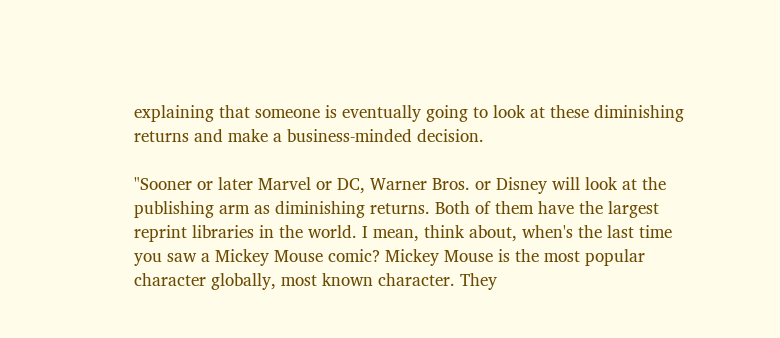explaining that someone is eventually going to look at these diminishing returns and make a business-minded decision.

"Sooner or later Marvel or DC, Warner Bros. or Disney will look at the publishing arm as diminishing returns. Both of them have the largest reprint libraries in the world. I mean, think about, when's the last time you saw a Mickey Mouse comic? Mickey Mouse is the most popular character globally, most known character. They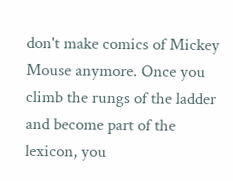don't make comics of Mickey Mouse anymore. Once you climb the rungs of the ladder and become part of the lexicon, you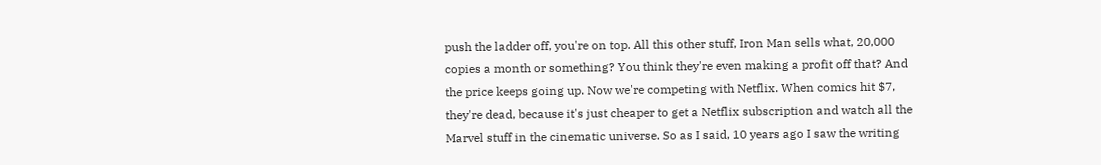push the ladder off, you're on top. All this other stuff, Iron Man sells what, 20,000 copies a month or something? You think they're even making a profit off that? And the price keeps going up. Now we're competing with Netflix. When comics hit $7, they're dead, because it's just cheaper to get a Netflix subscription and watch all the Marvel stuff in the cinematic universe. So as I said, 10 years ago I saw the writing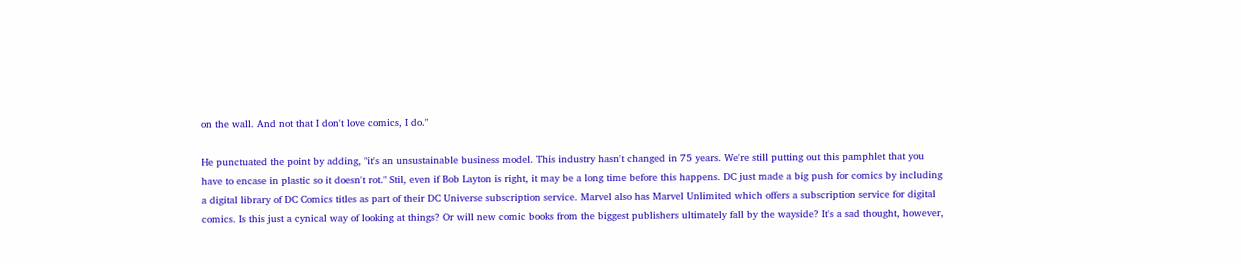on the wall. And not that I don't love comics, I do."

He punctuated the point by adding, "it's an unsustainable business model. This industry hasn't changed in 75 years. We're still putting out this pamphlet that you have to encase in plastic so it doesn't rot." Stil, even if Bob Layton is right, it may be a long time before this happens. DC just made a big push for comics by including a digital library of DC Comics titles as part of their DC Universe subscription service. Marvel also has Marvel Unlimited which offers a subscription service for digital comics. Is this just a cynical way of looking at things? Or will new comic books from the biggest publishers ultimately fall by the wayside? It's a sad thought, however,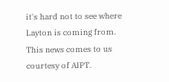it's hard not to see where Layton is coming from. This news comes to us courtesy of AIPT.